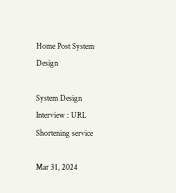Home Post System Design

System Design Interview : URL Shortening service

Mar 31, 2024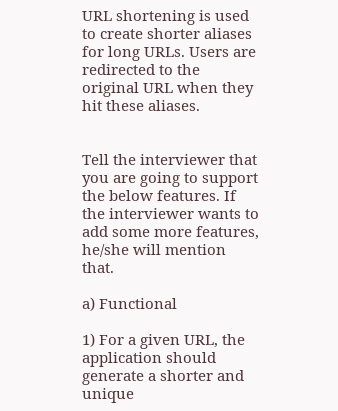URL shortening is used to create shorter aliases for long URLs. Users are redirected to the original URL when they hit these aliases.


Tell the interviewer that you are going to support the below features. If the interviewer wants to add some more features, he/she will mention that.

a) Functional

1) For a given URL, the application should generate a shorter and unique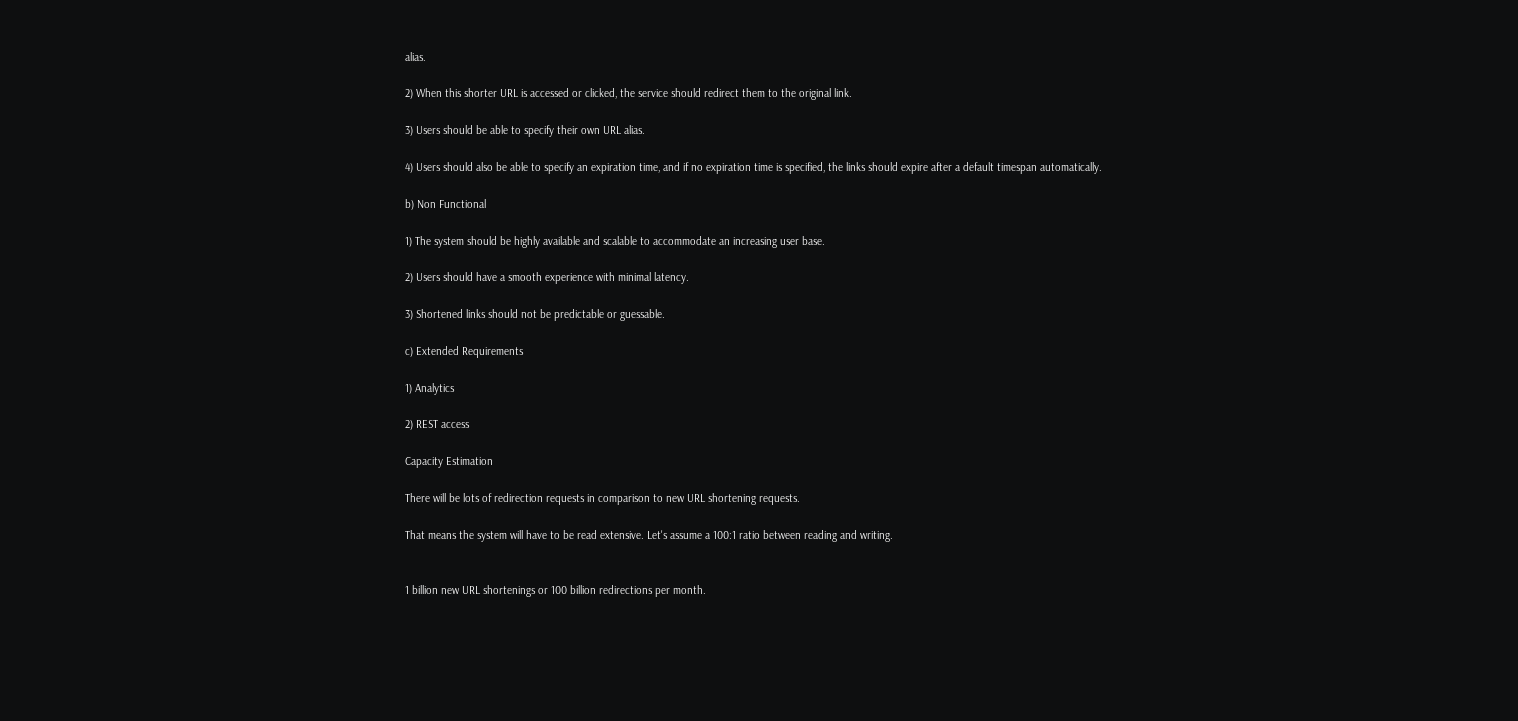alias.

2) When this shorter URL is accessed or clicked, the service should redirect them to the original link.

3) Users should be able to specify their own URL alias.

4) Users should also be able to specify an expiration time, and if no expiration time is specified, the links should expire after a default timespan automatically.

b) Non Functional

1) The system should be highly available and scalable to accommodate an increasing user base.

2) Users should have a smooth experience with minimal latency.

3) Shortened links should not be predictable or guessable.

c) Extended Requirements

1) Analytics

2) REST access

Capacity Estimation

There will be lots of redirection requests in comparison to new URL shortening requests.

That means the system will have to be read extensive. Let's assume a 100:1 ratio between reading and writing.


1 billion new URL shortenings or 100 billion redirections per month.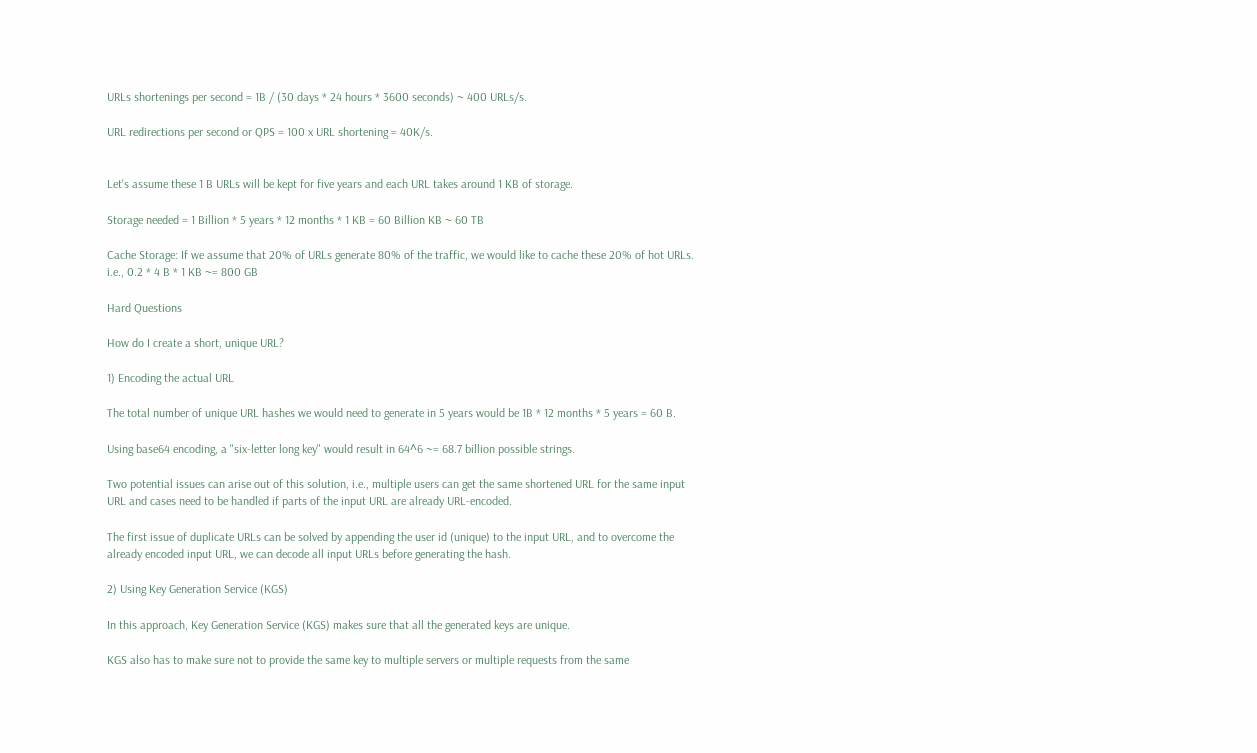URLs shortenings per second = 1B / (30 days * 24 hours * 3600 seconds) ~ 400 URLs/s.

URL redirections per second or QPS = 100 x URL shortening = 40K/s.


Let's assume these 1 B URLs will be kept for five years and each URL takes around 1 KB of storage.

Storage needed = 1 Billion * 5 years * 12 months * 1 KB = 60 Billion KB ~ 60 TB

Cache Storage: If we assume that 20% of URLs generate 80% of the traffic, we would like to cache these 20% of hot URLs. i.e., 0.2 * 4 B * 1 KB ~= 800 GB

Hard Questions

How do I create a short, unique URL?

1) Encoding the actual URL

The total number of unique URL hashes we would need to generate in 5 years would be 1B * 12 months * 5 years = 60 B.

Using base64 encoding, a "six-letter long key" would result in 64^6 ~= 68.7 billion possible strings.

Two potential issues can arise out of this solution, i.e., multiple users can get the same shortened URL for the same input URL and cases need to be handled if parts of the input URL are already URL-encoded.

The first issue of duplicate URLs can be solved by appending the user id (unique) to the input URL, and to overcome the already encoded input URL, we can decode all input URLs before generating the hash.

2) Using Key Generation Service (KGS)

In this approach, Key Generation Service (KGS) makes sure that all the generated keys are unique.

KGS also has to make sure not to provide the same key to multiple servers or multiple requests from the same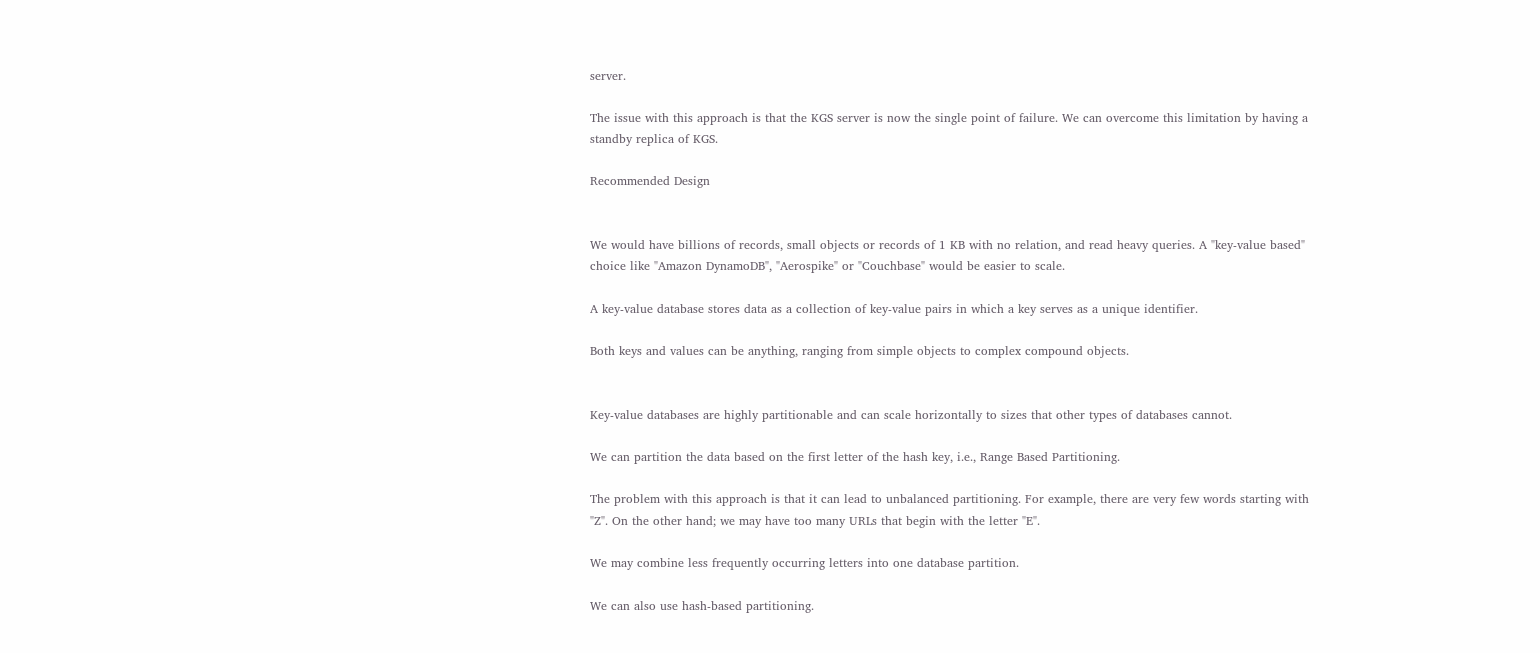server.

The issue with this approach is that the KGS server is now the single point of failure. We can overcome this limitation by having a standby replica of KGS.

Recommended Design


We would have billions of records, small objects or records of 1 KB with no relation, and read heavy queries. A "key-value based" choice like "Amazon DynamoDB", "Aerospike" or "Couchbase" would be easier to scale.

A key-value database stores data as a collection of key-value pairs in which a key serves as a unique identifier.

Both keys and values can be anything, ranging from simple objects to complex compound objects.


Key-value databases are highly partitionable and can scale horizontally to sizes that other types of databases cannot.

We can partition the data based on the first letter of the hash key, i.e., Range Based Partitioning.

The problem with this approach is that it can lead to unbalanced partitioning. For example, there are very few words starting with "Z". On the other hand; we may have too many URLs that begin with the letter "E".

We may combine less frequently occurring letters into one database partition.

We can also use hash-based partitioning.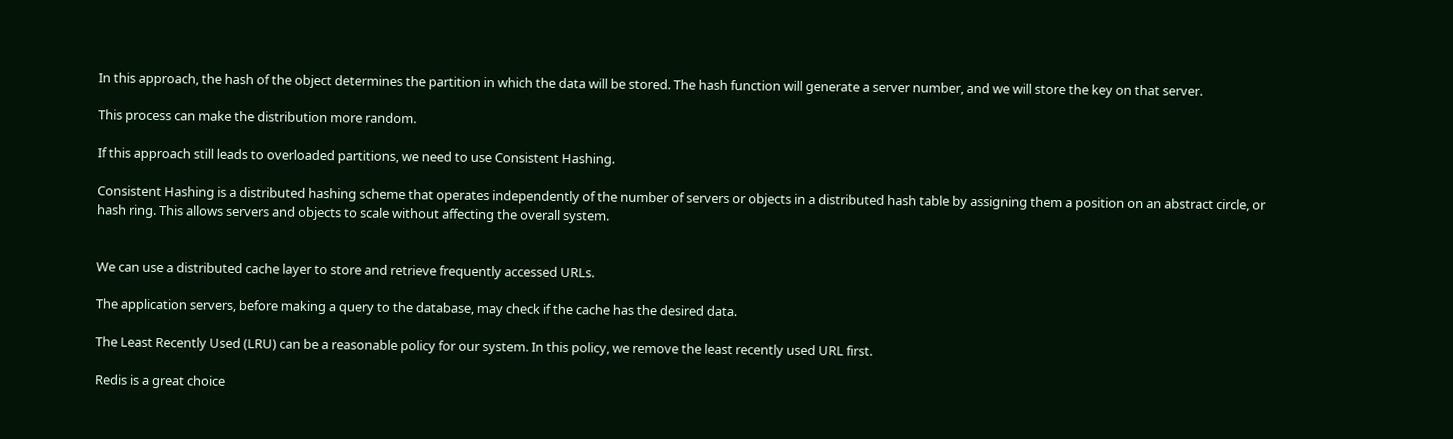In this approach, the hash of the object determines the partition in which the data will be stored. The hash function will generate a server number, and we will store the key on that server.

This process can make the distribution more random.

If this approach still leads to overloaded partitions, we need to use Consistent Hashing.

Consistent Hashing is a distributed hashing scheme that operates independently of the number of servers or objects in a distributed hash table by assigning them a position on an abstract circle, or hash ring. This allows servers and objects to scale without affecting the overall system.


We can use a distributed cache layer to store and retrieve frequently accessed URLs.

The application servers, before making a query to the database, may check if the cache has the desired data.

The Least Recently Used (LRU) can be a reasonable policy for our system. In this policy, we remove the least recently used URL first.

Redis is a great choice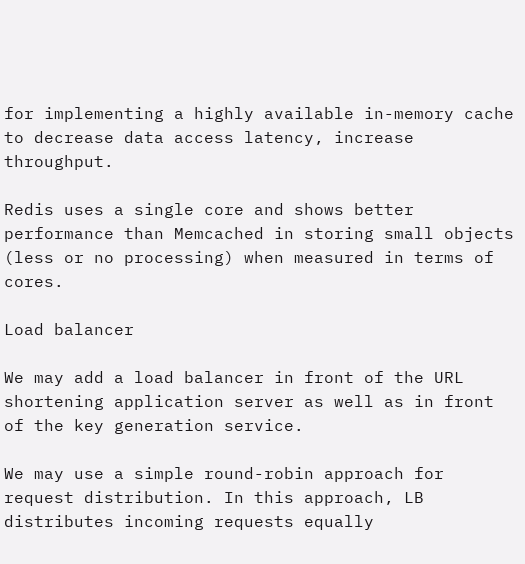for implementing a highly available in-memory cache to decrease data access latency, increase throughput.

Redis uses a single core and shows better performance than Memcached in storing small objects (less or no processing) when measured in terms of cores.

Load balancer

We may add a load balancer in front of the URL shortening application server as well as in front of the key generation service.

We may use a simple round-robin approach for request distribution. In this approach, LB distributes incoming requests equally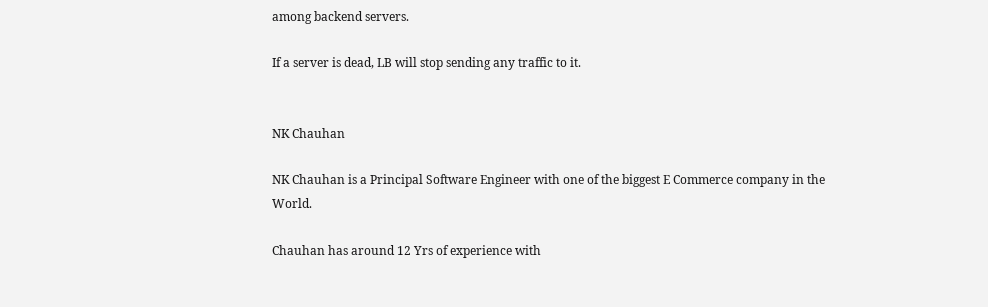among backend servers.

If a server is dead, LB will stop sending any traffic to it.


NK Chauhan

NK Chauhan is a Principal Software Engineer with one of the biggest E Commerce company in the World.

Chauhan has around 12 Yrs of experience with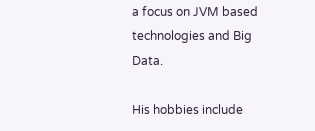a focus on JVM based technologies and Big Data.

His hobbies include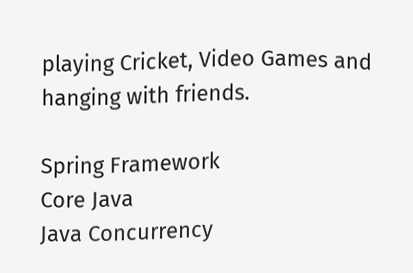playing Cricket, Video Games and hanging with friends.

Spring Framework
Core Java
Java Concurrency